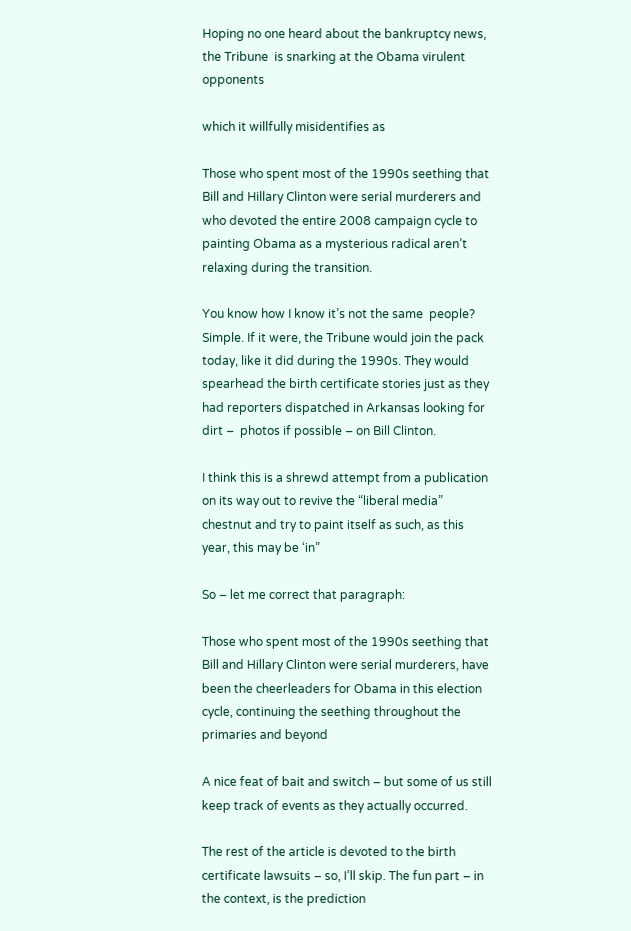Hoping no one heard about the bankruptcy news, the Tribune  is snarking at the Obama virulent opponents

which it willfully misidentifies as

Those who spent most of the 1990s seething that Bill and Hillary Clinton were serial murderers and who devoted the entire 2008 campaign cycle to painting Obama as a mysterious radical aren’t relaxing during the transition.

You know how I know it’s not the same  people? Simple. If it were, the Tribune would join the pack today, like it did during the 1990s. They would spearhead the birth certificate stories just as they had reporters dispatched in Arkansas looking for dirt –  photos if possible – on Bill Clinton.

I think this is a shrewd attempt from a publication on its way out to revive the “liberal media” chestnut and try to paint itself as such, as this year, this may be ‘in”

So – let me correct that paragraph:

Those who spent most of the 1990s seething that Bill and Hillary Clinton were serial murderers, have been the cheerleaders for Obama in this election cycle, continuing the seething throughout the primaries and beyond

A nice feat of bait and switch – but some of us still keep track of events as they actually occurred.

The rest of the article is devoted to the birth certificate lawsuits – so, I’ll skip. The fun part – in the context, is the prediction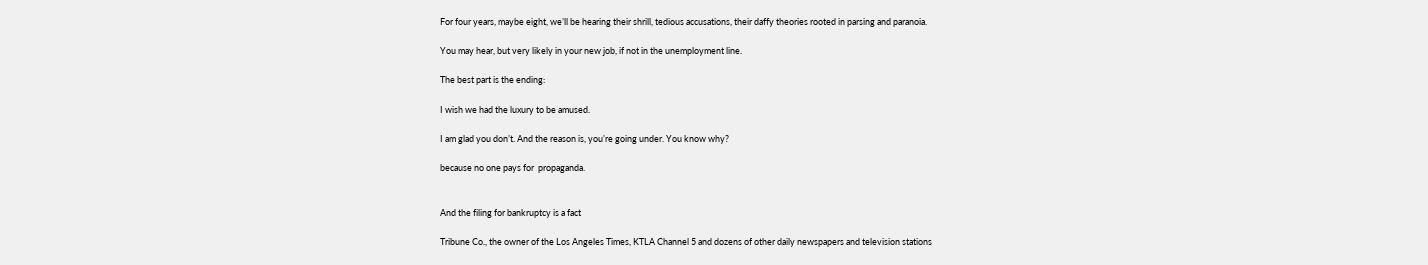For four years, maybe eight, we’ll be hearing their shrill, tedious accusations, their daffy theories rooted in parsing and paranoia.

You may hear, but very likely in your new job, if not in the unemployment line.

The best part is the ending:

I wish we had the luxury to be amused.

I am glad you don’t. And the reason is, you’re going under. You know why?

because no one pays for  propaganda.


And the filing for bankruptcy is a fact

Tribune Co., the owner of the Los Angeles Times, KTLA Channel 5 and dozens of other daily newspapers and television stations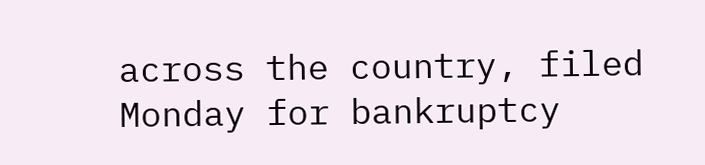across the country, filed Monday for bankruptcy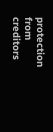protection from creditors